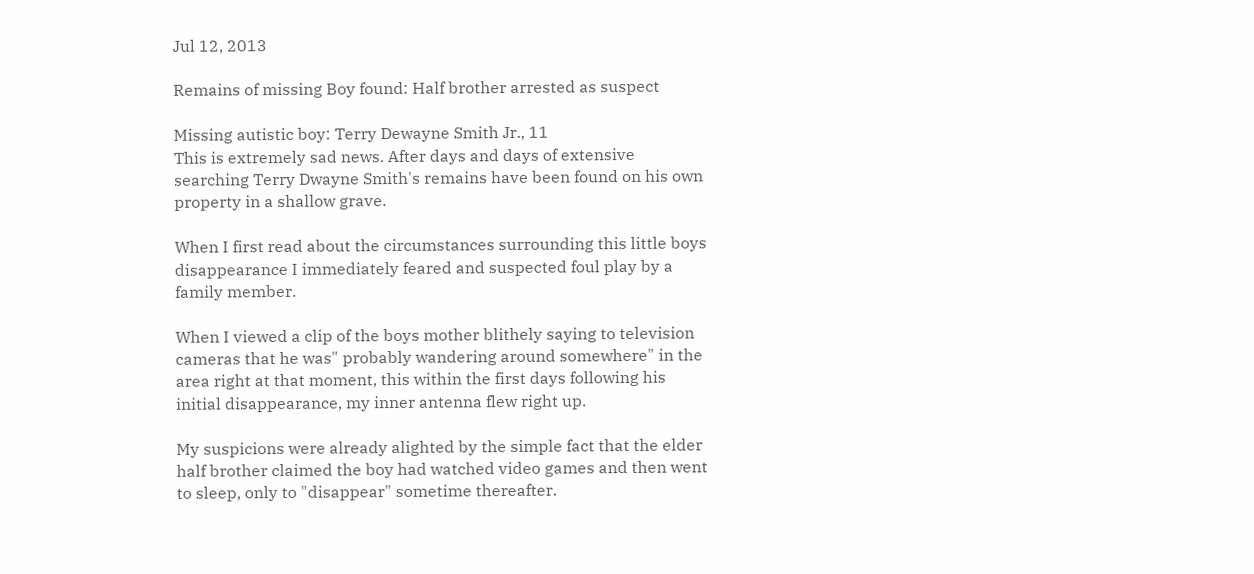Jul 12, 2013

Remains of missing Boy found: Half brother arrested as suspect

Missing autistic boy: Terry Dewayne Smith Jr., 11
This is extremely sad news. After days and days of extensive searching Terry Dwayne Smith's remains have been found on his own property in a shallow grave.

When I first read about the circumstances surrounding this little boys disappearance I immediately feared and suspected foul play by a family member.

When I viewed a clip of the boys mother blithely saying to television cameras that he was" probably wandering around somewhere" in the area right at that moment, this within the first days following his initial disappearance, my inner antenna flew right up.

My suspicions were already alighted by the simple fact that the elder half brother claimed the boy had watched video games and then went to sleep, only to "disappear" sometime thereafter.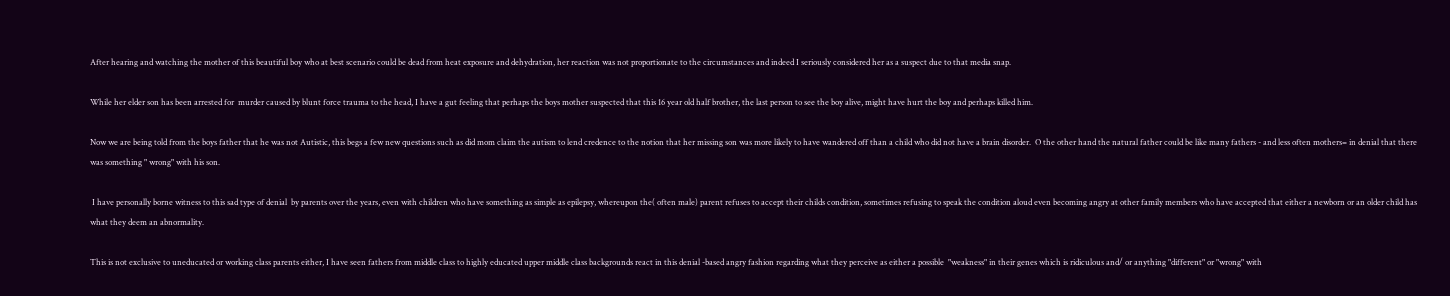After hearing and watching the mother of this beautiful boy who at best scenario could be dead from heat exposure and dehydration, her reaction was not proportionate to the circumstances and indeed I seriously considered her as a suspect due to that media snap.

While her elder son has been arrested for  murder caused by blunt force trauma to the head, I have a gut feeling that perhaps the boys mother suspected that this 16 year old half brother, the last person to see the boy alive, might have hurt the boy and perhaps killed him.

Now we are being told from the boys father that he was not Autistic, this begs a few new questions such as did mom claim the autism to lend credence to the notion that her missing son was more likely to have wandered off than a child who did not have a brain disorder.  O the other hand the natural father could be like many fathers - and less often mothers= in denial that there was something " wrong" with his son.

 I have personally borne witness to this sad type of denial  by parents over the years, even with children who have something as simple as epilepsy, whereupon the( often male) parent refuses to accept their childs condition, sometimes refusing to speak the condition aloud even becoming angry at other family members who have accepted that either a newborn or an older child has what they deem an abnormality.

This is not exclusive to uneducated or working class parents either, I have seen fathers from middle class to highly educated upper middle class backgrounds react in this denial -based angry fashion regarding what they perceive as either a possible  "weakness" in their genes which is ridiculous and/ or anything "different" or "wrong" with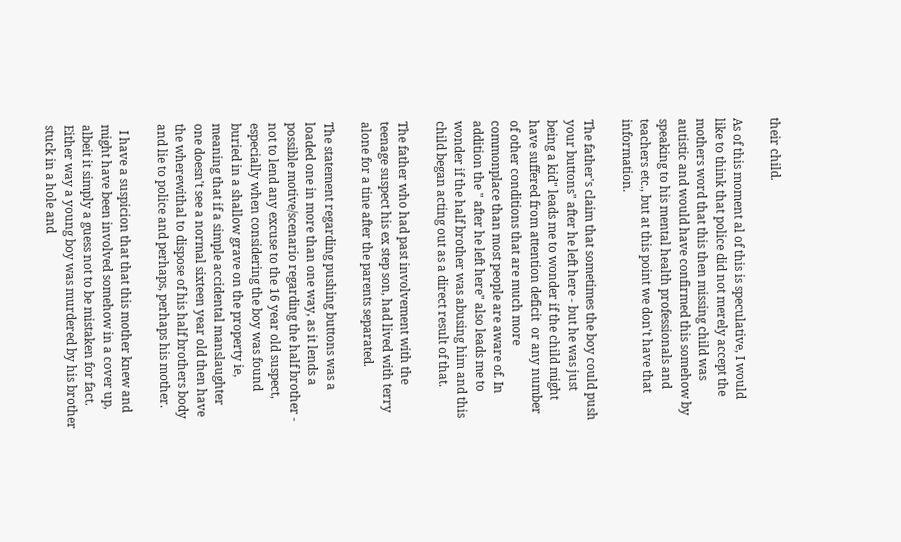their child.

As of this moment al of this is speculative, I would like to think that police did not merely accept the mothers word that this then missing child was autistic and would have confirmed this somehow by speaking to his mental health professionals and teachers etc., but at this point we don't have that information.

The father's claim that sometimes the boy could push your buttons" after he left here - but he was just being a kid" leads me to wonder if the child might have suffered from attention deficit  or any number of other conditions that are much more commonplace than most people are aware of. In addition the " after he left here" also leads me to wonder if the half brother was abusing him and this child began acting out as a direct result of that.

The father who had past involvement with the teenage suspect his ex step son, had lived with terry alone for a tine after the parents separated.

The statement regarding pushing buttons was a loaded one in more than one way, as it lends a possible motive/scenario regarding the half brother - not to lend any excuse to the 16 year old suspect, especially when considering the boy was found buried in a shallow grave on the property ie, meaning that if a simple accidental manslaughter one doesn't see a normal sixteen year old then have the wherewithal to dispose of his half brothers body and lie to police and perhaps, perhaps his mother.

  I have a suspicion that that this mother knew and might have been involved somehow in a cover up, albeit it simply a guess not to be mistaken for fact.  Either way a young boy was murdered by his brother stuck in a hole and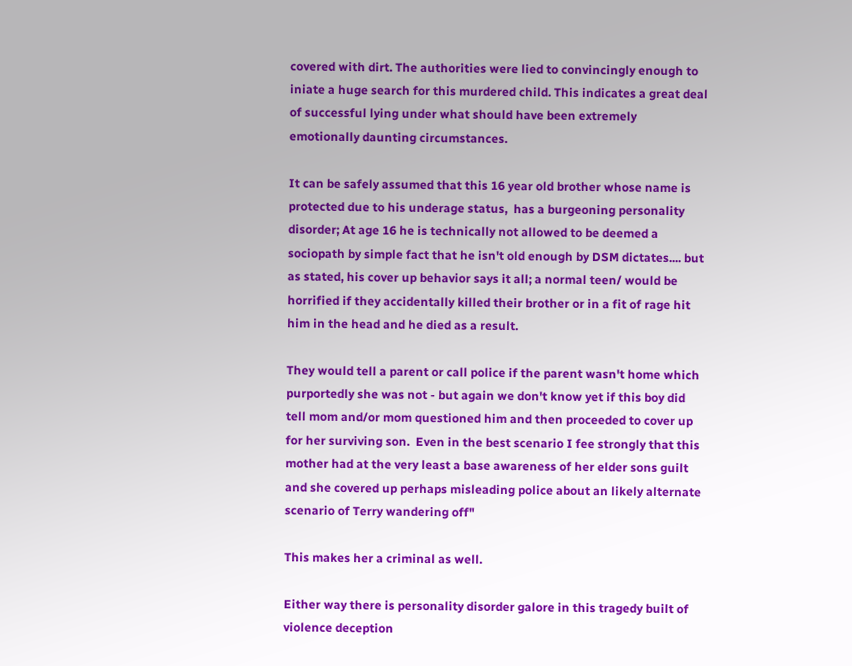covered with dirt. The authorities were lied to convincingly enough to iniate a huge search for this murdered child. This indicates a great deal of successful lying under what should have been extremely emotionally daunting circumstances.

It can be safely assumed that this 16 year old brother whose name is protected due to his underage status,  has a burgeoning personality disorder; At age 16 he is technically not allowed to be deemed a sociopath by simple fact that he isn't old enough by DSM dictates.... but as stated, his cover up behavior says it all; a normal teen/ would be horrified if they accidentally killed their brother or in a fit of rage hit him in the head and he died as a result.

They would tell a parent or call police if the parent wasn't home which purportedly she was not - but again we don't know yet if this boy did tell mom and/or mom questioned him and then proceeded to cover up for her surviving son.  Even in the best scenario I fee strongly that this mother had at the very least a base awareness of her elder sons guilt and she covered up perhaps misleading police about an likely alternate scenario of Terry wandering off"

This makes her a criminal as well.

Either way there is personality disorder galore in this tragedy built of violence deception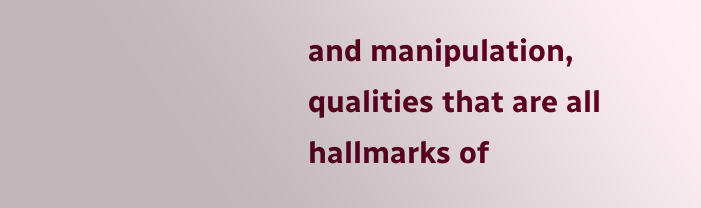and manipulation, qualities that are all hallmarks of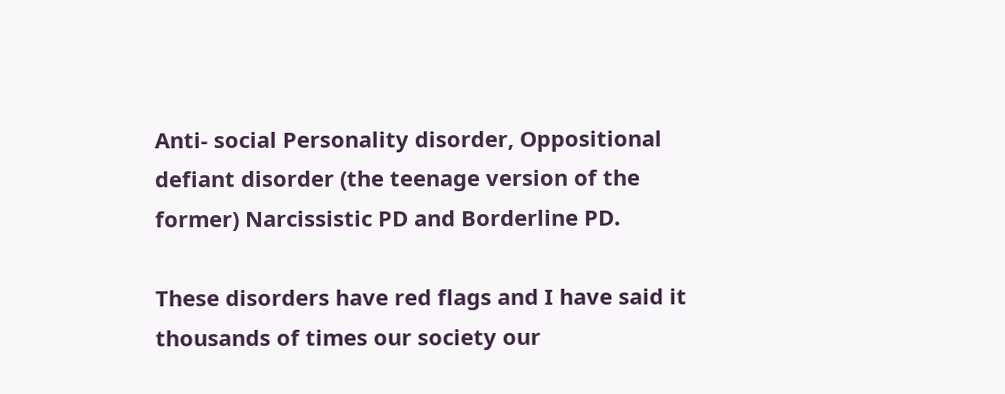Anti- social Personality disorder, Oppositional defiant disorder (the teenage version of the former) Narcissistic PD and Borderline PD.

These disorders have red flags and I have said it thousands of times our society our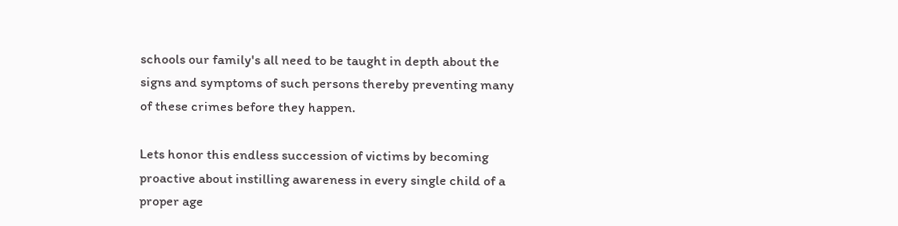schools our family's all need to be taught in depth about the signs and symptoms of such persons thereby preventing many of these crimes before they happen.

Lets honor this endless succession of victims by becoming proactive about instilling awareness in every single child of a proper age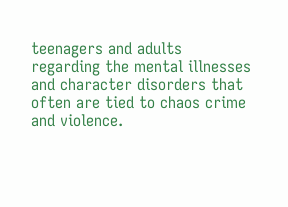teenagers and adults regarding the mental illnesses and character disorders that often are tied to chaos crime and violence.